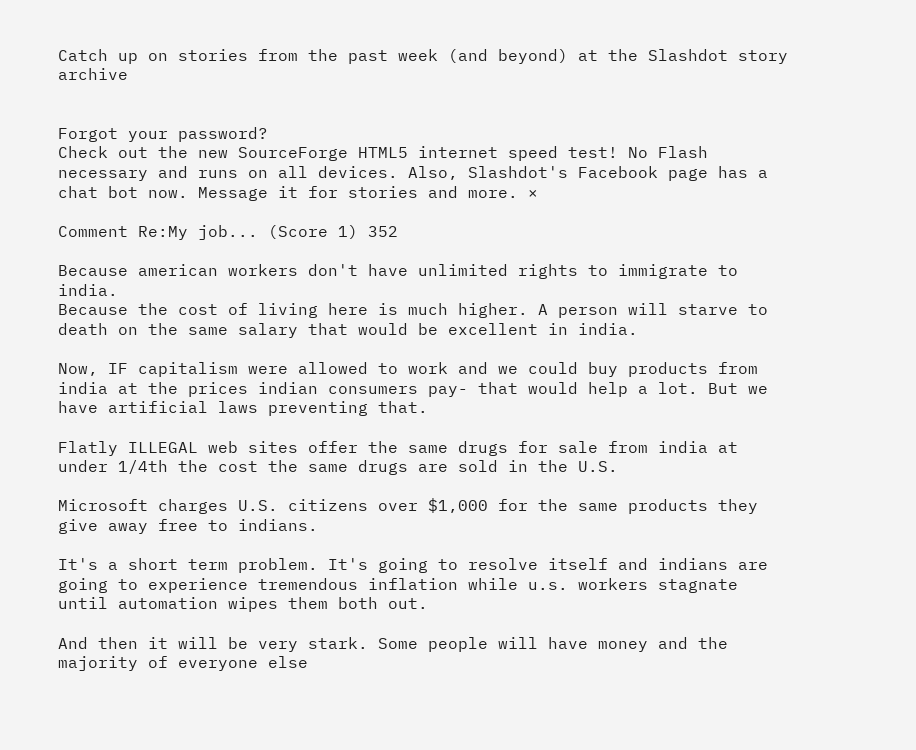Catch up on stories from the past week (and beyond) at the Slashdot story archive


Forgot your password?
Check out the new SourceForge HTML5 internet speed test! No Flash necessary and runs on all devices. Also, Slashdot's Facebook page has a chat bot now. Message it for stories and more. ×

Comment Re:My job... (Score 1) 352

Because american workers don't have unlimited rights to immigrate to india.
Because the cost of living here is much higher. A person will starve to death on the same salary that would be excellent in india.

Now, IF capitalism were allowed to work and we could buy products from india at the prices indian consumers pay- that would help a lot. But we have artificial laws preventing that.

Flatly ILLEGAL web sites offer the same drugs for sale from india at under 1/4th the cost the same drugs are sold in the U.S.

Microsoft charges U.S. citizens over $1,000 for the same products they give away free to indians.

It's a short term problem. It's going to resolve itself and indians are going to experience tremendous inflation while u.s. workers stagnate until automation wipes them both out.

And then it will be very stark. Some people will have money and the majority of everyone else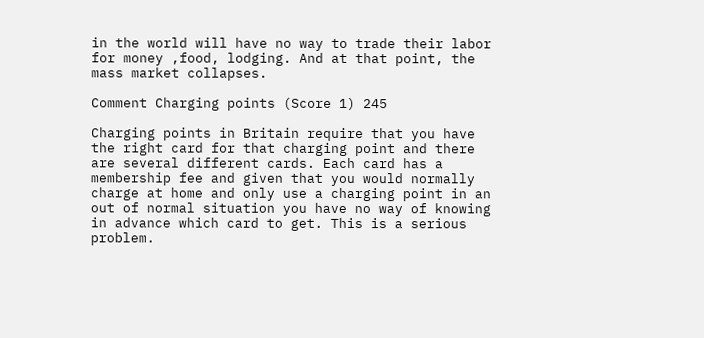in the world will have no way to trade their labor for money ,food, lodging. And at that point, the mass market collapses.

Comment Charging points (Score 1) 245

Charging points in Britain require that you have the right card for that charging point and there are several different cards. Each card has a membership fee and given that you would normally charge at home and only use a charging point in an out of normal situation you have no way of knowing in advance which card to get. This is a serious problem.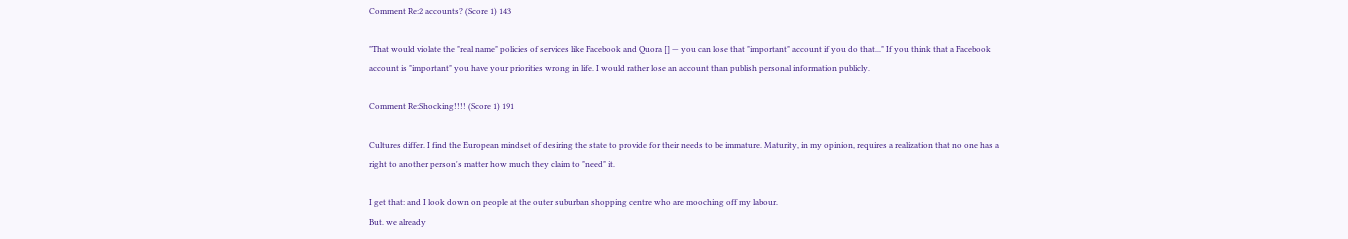Comment Re:2 accounts? (Score 1) 143

"That would violate the "real name" policies of services like Facebook and Quora [] — you can lose that "important" account if you do that..." If you think that a Facebook account is "important" you have your priorities wrong in life. I would rather lose an account than publish personal information publicly.

Comment Re:Shocking!!!! (Score 1) 191

Cultures differ. I find the European mindset of desiring the state to provide for their needs to be immature. Maturity, in my opinion, requires a realization that no one has a right to another person's matter how much they claim to "need" it.

I get that: and I look down on people at the outer suburban shopping centre who are mooching off my labour.
But. we already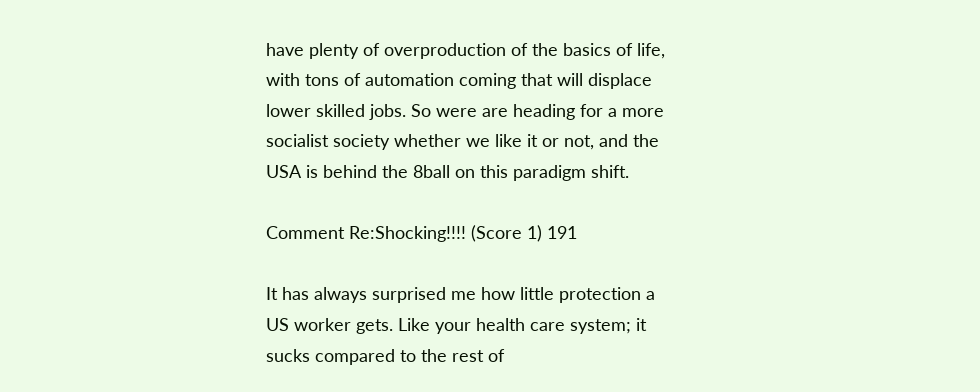have plenty of overproduction of the basics of life, with tons of automation coming that will displace lower skilled jobs. So were are heading for a more socialist society whether we like it or not, and the USA is behind the 8ball on this paradigm shift.

Comment Re:Shocking!!!! (Score 1) 191

It has always surprised me how little protection a US worker gets. Like your health care system; it sucks compared to the rest of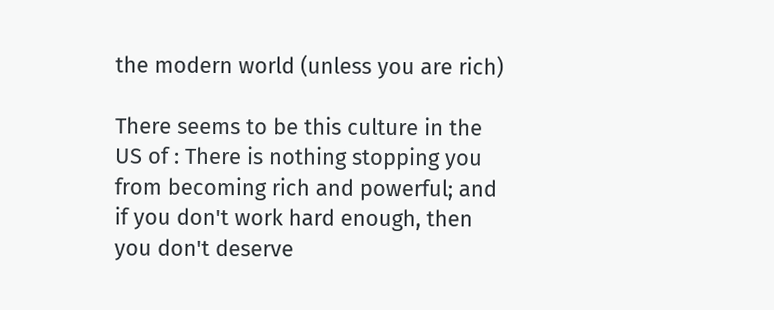the modern world (unless you are rich)

There seems to be this culture in the US of : There is nothing stopping you from becoming rich and powerful; and if you don't work hard enough, then you don't deserve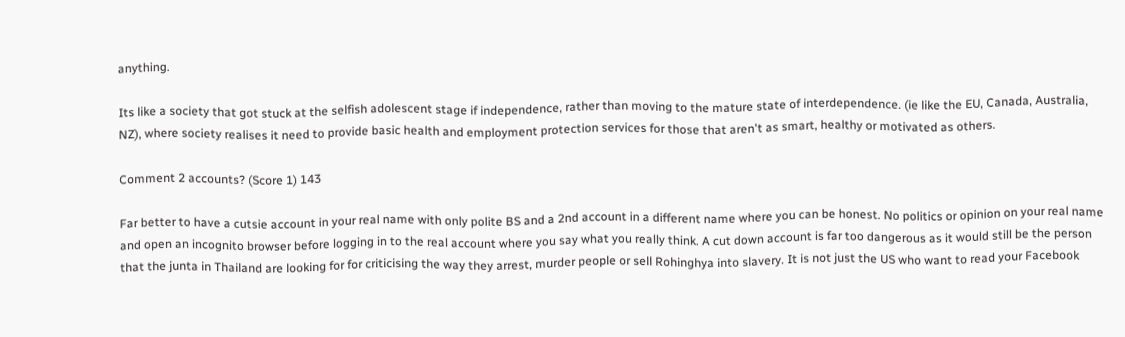anything.

Its like a society that got stuck at the selfish adolescent stage if independence, rather than moving to the mature state of interdependence. (ie like the EU, Canada, Australia, NZ), where society realises it need to provide basic health and employment protection services for those that aren't as smart, healthy or motivated as others.

Comment 2 accounts? (Score 1) 143

Far better to have a cutsie account in your real name with only polite BS and a 2nd account in a different name where you can be honest. No politics or opinion on your real name and open an incognito browser before logging in to the real account where you say what you really think. A cut down account is far too dangerous as it would still be the person that the junta in Thailand are looking for for criticising the way they arrest, murder people or sell Rohinghya into slavery. It is not just the US who want to read your Facebook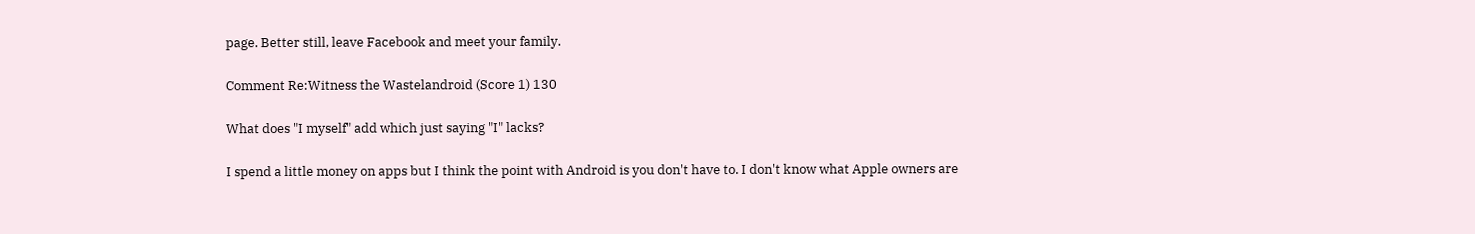page. Better still, leave Facebook and meet your family.

Comment Re:Witness the Wastelandroid (Score 1) 130

What does "I myself" add which just saying "I" lacks?

I spend a little money on apps but I think the point with Android is you don't have to. I don't know what Apple owners are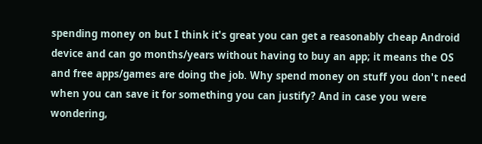spending money on but I think it's great you can get a reasonably cheap Android device and can go months/years without having to buy an app; it means the OS and free apps/games are doing the job. Why spend money on stuff you don't need when you can save it for something you can justify? And in case you were wondering,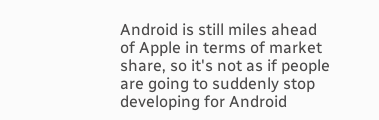Android is still miles ahead of Apple in terms of market share, so it's not as if people are going to suddenly stop developing for Android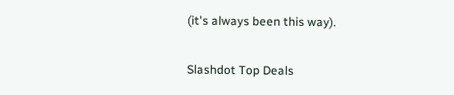(it's always been this way).

Slashdot Top Deals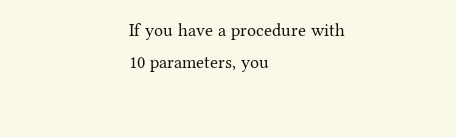If you have a procedure with 10 parameters, you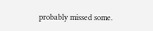probably missed some.